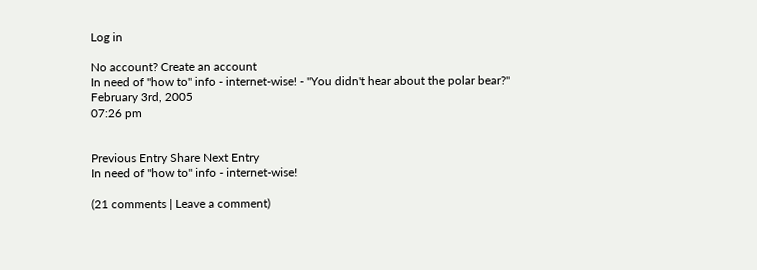Log in

No account? Create an account
In need of "how to" info - internet-wise! - "You didn't hear about the polar bear?"
February 3rd, 2005
07:26 pm


Previous Entry Share Next Entry
In need of "how to" info - internet-wise!

(21 comments | Leave a comment)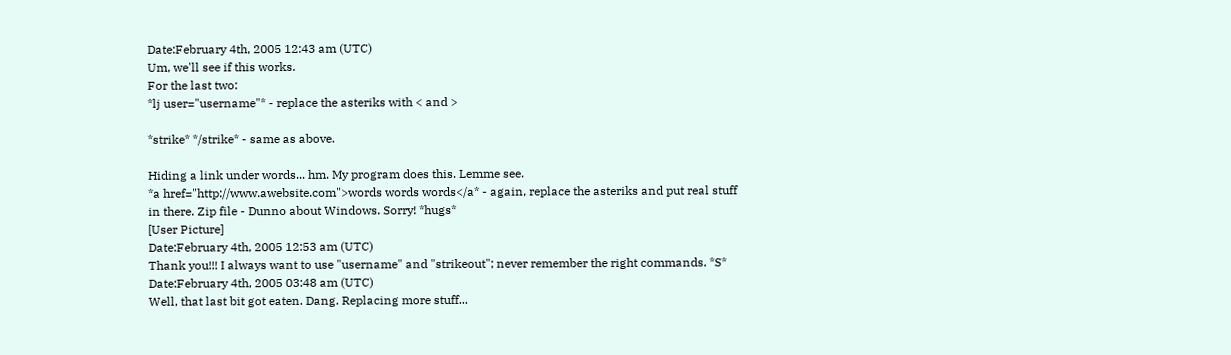Date:February 4th, 2005 12:43 am (UTC)
Um, we'll see if this works.
For the last two:
*lj user="username"* - replace the asteriks with < and >

*strike* */strike* - same as above.

Hiding a link under words... hm. My program does this. Lemme see.
*a href="http://www.awebsite.com">words words words</a* - again, replace the asteriks and put real stuff in there. Zip file - Dunno about Windows. Sorry! *hugs*
[User Picture]
Date:February 4th, 2005 12:53 am (UTC)
Thank you!!! I always want to use "username" and "strikeout"; never remember the right commands. *S*
Date:February 4th, 2005 03:48 am (UTC)
Well, that last bit got eaten. Dang. Replacing more stuff...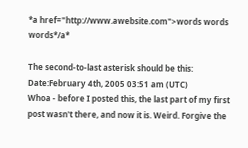*a href="http://www.awebsite.com">words words words*/a*

The second-to-last asterisk should be this:
Date:February 4th, 2005 03:51 am (UTC)
Whoa - before I posted this, the last part of my first post wasn't there, and now it is. Weird. Forgive the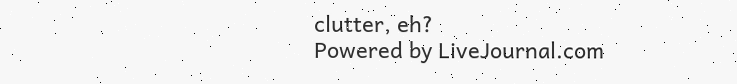clutter, eh?
Powered by LiveJournal.com